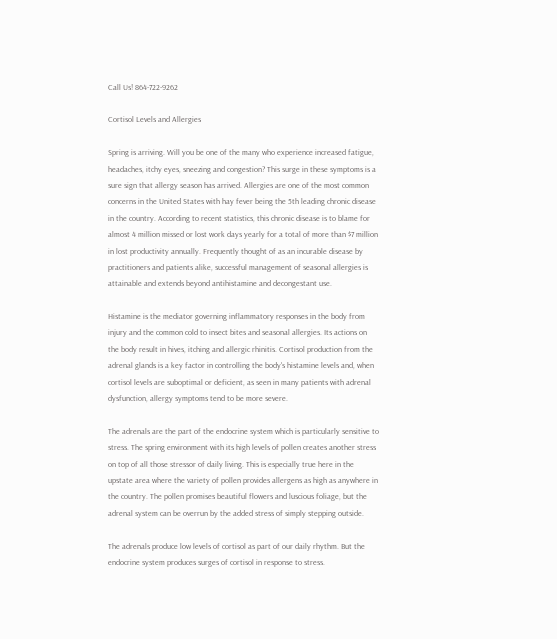Call Us! 864-722-9262

Cortisol Levels and Allergies

Spring is arriving. Will you be one of the many who experience increased fatigue, headaches, itchy eyes, sneezing and congestion? This surge in these symptoms is a sure sign that allergy season has arrived. Allergies are one of the most common concerns in the United States with hay fever being the 5th leading chronic disease in the country. According to recent statistics, this chronic disease is to blame for almost 4 million missed or lost work days yearly for a total of more than $7 million in lost productivity annually. Frequently thought of as an incurable disease by practitioners and patients alike, successful management of seasonal allergies is attainable and extends beyond antihistamine and decongestant use.

Histamine is the mediator governing inflammatory responses in the body from injury and the common cold to insect bites and seasonal allergies. Its actions on the body result in hives, itching and allergic rhinitis. Cortisol production from the adrenal glands is a key factor in controlling the body's histamine levels and, when cortisol levels are suboptimal or deficient, as seen in many patients with adrenal dysfunction, allergy symptoms tend to be more severe.

The adrenals are the part of the endocrine system which is particularly sensitive to stress. The spring environment with its high levels of pollen creates another stress on top of all those stressor of daily living. This is especially true here in the upstate area where the variety of pollen provides allergens as high as anywhere in the country. The pollen promises beautiful flowers and luscious foliage, but the adrenal system can be overrun by the added stress of simply stepping outside.

The adrenals produce low levels of cortisol as part of our daily rhythm. But the endocrine system produces surges of cortisol in response to stress.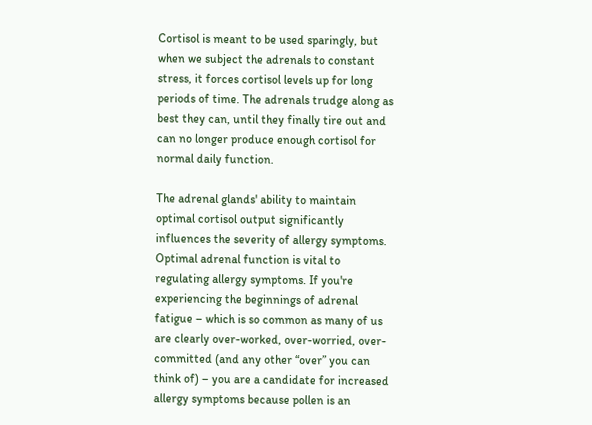Cortisol is meant to be used sparingly, but when we subject the adrenals to constant stress, it forces cortisol levels up for long periods of time. The adrenals trudge along as best they can, until they finally tire out and can no longer produce enough cortisol for normal daily function.

The adrenal glands' ability to maintain optimal cortisol output significantly influences the severity of allergy symptoms. Optimal adrenal function is vital to regulating allergy symptoms. If you're experiencing the beginnings of adrenal fatigue – which is so common as many of us are clearly over-worked, over-worried, over-committed (and any other “over” you can think of) – you are a candidate for increased allergy symptoms because pollen is an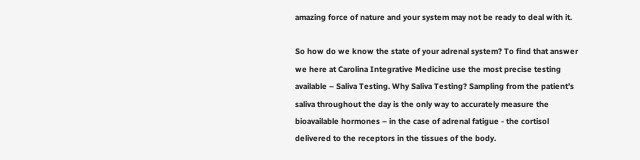amazing force of nature and your system may not be ready to deal with it.

So how do we know the state of your adrenal system? To find that answer we here at Carolina Integrative Medicine use the most precise testing available – Saliva Testing. Why Saliva Testing? Sampling from the patient’s saliva throughout the day is the only way to accurately measure the bioavailable hormones – in the case of adrenal fatigue - the cortisol delivered to the receptors in the tissues of the body.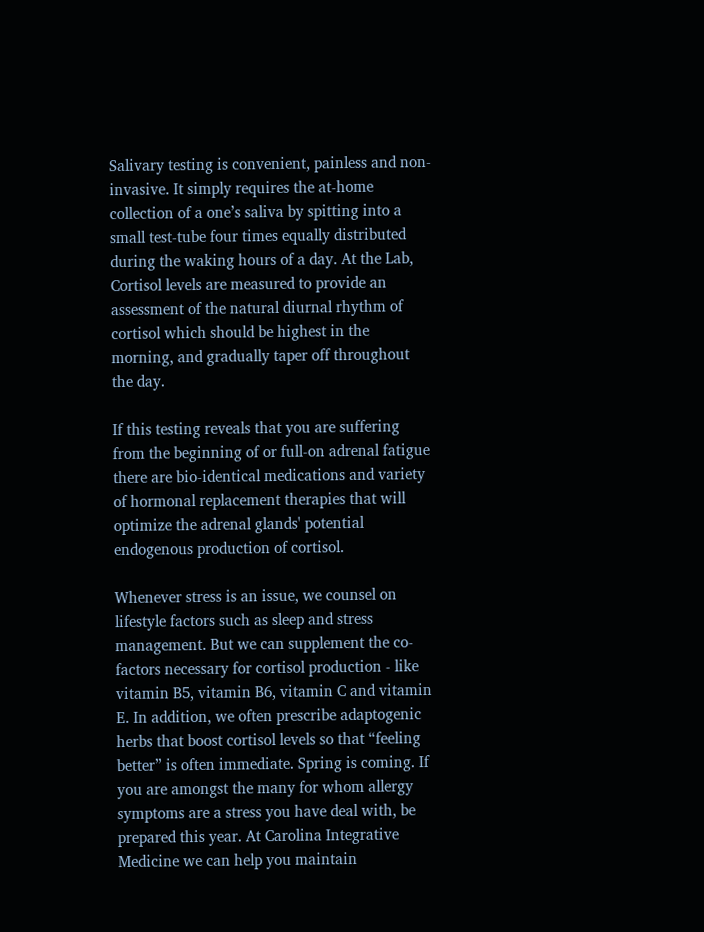Salivary testing is convenient, painless and non-invasive. It simply requires the at-home collection of a one’s saliva by spitting into a small test-tube four times equally distributed during the waking hours of a day. At the Lab, Cortisol levels are measured to provide an assessment of the natural diurnal rhythm of cortisol which should be highest in the morning, and gradually taper off throughout the day.

If this testing reveals that you are suffering from the beginning of or full-on adrenal fatigue there are bio-identical medications and variety of hormonal replacement therapies that will optimize the adrenal glands' potential endogenous production of cortisol.

Whenever stress is an issue, we counsel on lifestyle factors such as sleep and stress management. But we can supplement the co-factors necessary for cortisol production - like vitamin B5, vitamin B6, vitamin C and vitamin E. In addition, we often prescribe adaptogenic herbs that boost cortisol levels so that “feeling better” is often immediate. Spring is coming. If you are amongst the many for whom allergy symptoms are a stress you have deal with, be prepared this year. At Carolina Integrative Medicine we can help you maintain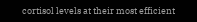cortisol levels at their most efficient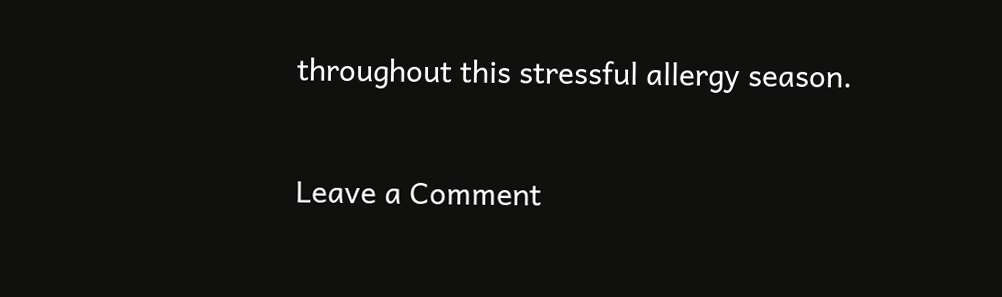throughout this stressful allergy season.

Leave a Comment